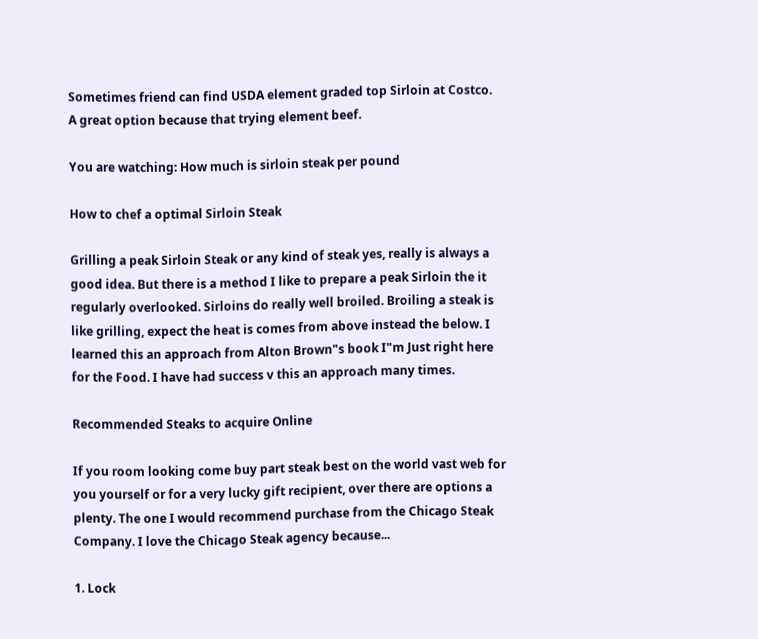Sometimes friend can find USDA element graded top Sirloin at Costco. A great option because that trying element beef.

You are watching: How much is sirloin steak per pound

How to chef a optimal Sirloin Steak

Grilling a peak Sirloin Steak or any kind of steak yes, really is always a good idea. But there is a method I like to prepare a peak Sirloin the it regularly overlooked. Sirloins do really well broiled. Broiling a steak is like grilling, expect the heat is comes from above instead the below. I learned this an approach from Alton Brown"s book I"m Just right here for the Food. I have had success v this an approach many times.

Recommended Steaks to acquire Online

If you room looking come buy part steak best on the world vast web for you yourself or for a very lucky gift recipient, over there are options a plenty. The one I would recommend purchase from the Chicago Steak Company. I love the Chicago Steak agency because...

1. Lock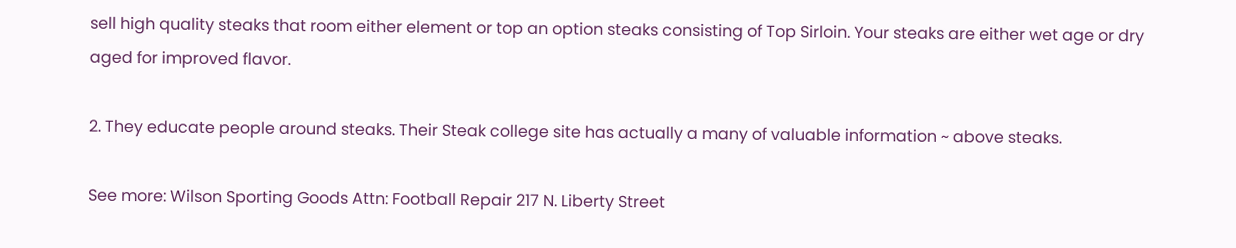sell high quality steaks that room either element or top an option steaks consisting of Top Sirloin. Your steaks are either wet age or dry aged for improved flavor.

2. They educate people around steaks. Their Steak college site has actually a many of valuable information ~ above steaks.

See more: Wilson Sporting Goods Attn: Football Repair 217 N. Liberty Street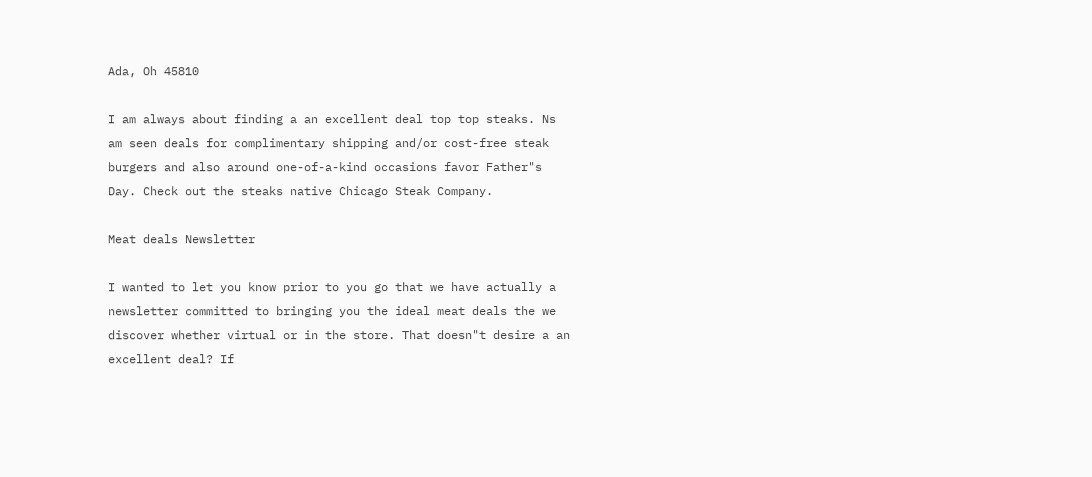Ada, Oh 45810

I am always about finding a an excellent deal top top steaks. Ns am seen deals for complimentary shipping and/or cost-free steak burgers and also around one-of-a-kind occasions favor Father"s Day. Check out the steaks native Chicago Steak Company.

Meat deals Newsletter

I wanted to let you know prior to you go that we have actually a newsletter committed to bringing you the ideal meat deals the we discover whether virtual or in the store. That doesn"t desire a an excellent deal? If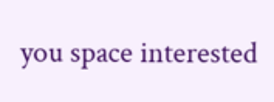you space interested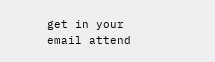get in your email attend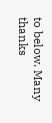to below. Many thanks